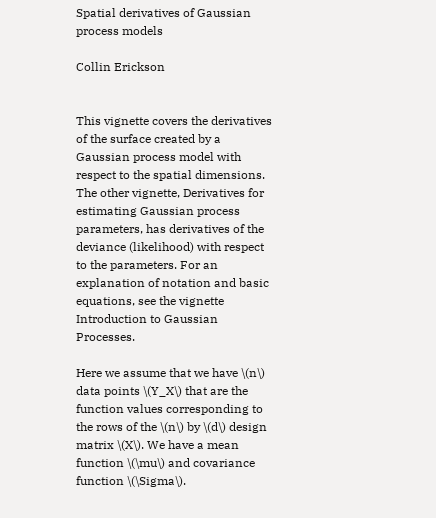Spatial derivatives of Gaussian process models

Collin Erickson


This vignette covers the derivatives of the surface created by a Gaussian process model with respect to the spatial dimensions. The other vignette, Derivatives for estimating Gaussian process parameters, has derivatives of the deviance (likelihood) with respect to the parameters. For an explanation of notation and basic equations, see the vignette Introduction to Gaussian Processes.

Here we assume that we have \(n\) data points \(Y_X\) that are the function values corresponding to the rows of the \(n\) by \(d\) design matrix \(X\). We have a mean function \(\mu\) and covariance function \(\Sigma\).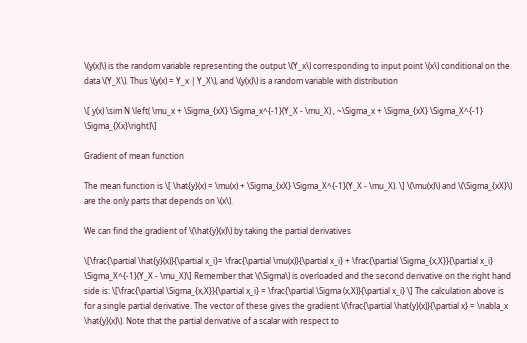\(y(x)\) is the random variable representing the output \(Y_x\) corresponding to input point \(x\) conditional on the data \(Y_X\). Thus \(y(x) = Y_x | Y_X\), and \(y(x)\) is a random variable with distribution

\[ y(x) \sim N \left( \mu_x + \Sigma_{xX} \Sigma_x^{-1}(Y_X - \mu_X) , ~\Sigma_x + \Sigma_{xX} \Sigma_X^{-1} \Sigma_{Xx}\right)\]

Gradient of mean function

The mean function is \[ \hat{y}(x) = \mu(x) + \Sigma_{xX} \Sigma_X^{-1}(Y_X - \mu_X). \] \(\mu(x)\) and \(\Sigma_{xX}\) are the only parts that depends on \(x\).

We can find the gradient of \(\hat{y}(x)\) by taking the partial derivatives

\[\frac{\partial \hat{y}(x)}{\partial x_i}= \frac{\partial \mu(x)}{\partial x_i} + \frac{\partial \Sigma_{x,X}}{\partial x_i} \Sigma_X^{-1}(Y_X - \mu_X)\] Remember that \(\Sigma\) is overloaded and the second derivative on the right hand side is: \[\frac{\partial \Sigma_{x,X}}{\partial x_i} = \frac{\partial \Sigma (x,X)}{\partial x_i} \] The calculation above is for a single partial derivative. The vector of these gives the gradient \(\frac{\partial \hat{y}(x)}{\partial x} = \nabla_x \hat{y}(x)\). Note that the partial derivative of a scalar with respect to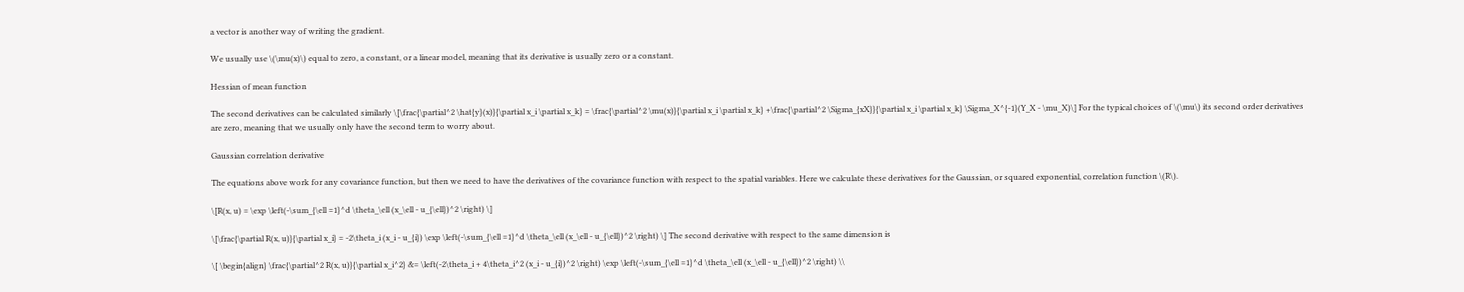a vector is another way of writing the gradient.

We usually use \(\mu(x)\) equal to zero, a constant, or a linear model, meaning that its derivative is usually zero or a constant.

Hessian of mean function

The second derivatives can be calculated similarly \[\frac{\partial^2 \hat{y}(x)}{\partial x_i \partial x_k} = \frac{\partial^2 \mu(x)}{\partial x_i \partial x_k} +\frac{\partial^2 \Sigma_{xX}}{\partial x_i \partial x_k} \Sigma_X^{-1}(Y_X - \mu_X)\] For the typical choices of \(\mu\) its second order derivatives are zero, meaning that we usually only have the second term to worry about.

Gaussian correlation derivative

The equations above work for any covariance function, but then we need to have the derivatives of the covariance function with respect to the spatial variables. Here we calculate these derivatives for the Gaussian, or squared exponential, correlation function \(R\).

\[R(x, u) = \exp \left(-\sum_{\ell =1}^d \theta_\ell (x_\ell - u_{\ell})^2 \right) \]

\[\frac{\partial R(x, u)}{\partial x_i} = -2\theta_i (x_i - u_{i}) \exp \left(-\sum_{\ell =1}^d \theta_\ell (x_\ell - u_{\ell})^2 \right) \] The second derivative with respect to the same dimension is

\[ \begin{align} \frac{\partial^2 R(x, u)}{\partial x_i^2} &= \left(-2\theta_i + 4\theta_i^2 (x_i - u_{i})^2 \right) \exp \left(-\sum_{\ell =1}^d \theta_\ell (x_\ell - u_{\ell})^2 \right) \\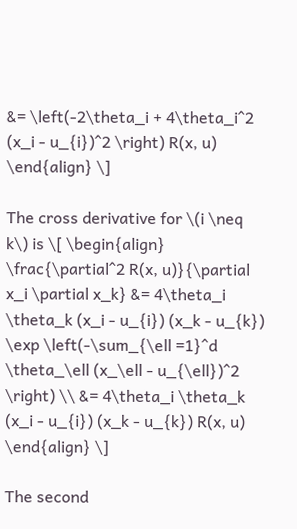&= \left(-2\theta_i + 4\theta_i^2 (x_i - u_{i})^2 \right) R(x, u) \end{align} \]

The cross derivative for \(i \neq k\) is \[ \begin{align} \frac{\partial^2 R(x, u)}{\partial x_i \partial x_k} &= 4\theta_i \theta_k (x_i - u_{i}) (x_k - u_{k}) \exp \left(-\sum_{\ell =1}^d \theta_\ell (x_\ell - u_{\ell})^2 \right) \\ &= 4\theta_i \theta_k (x_i - u_{i}) (x_k - u_{k}) R(x, u) \end{align} \]

The second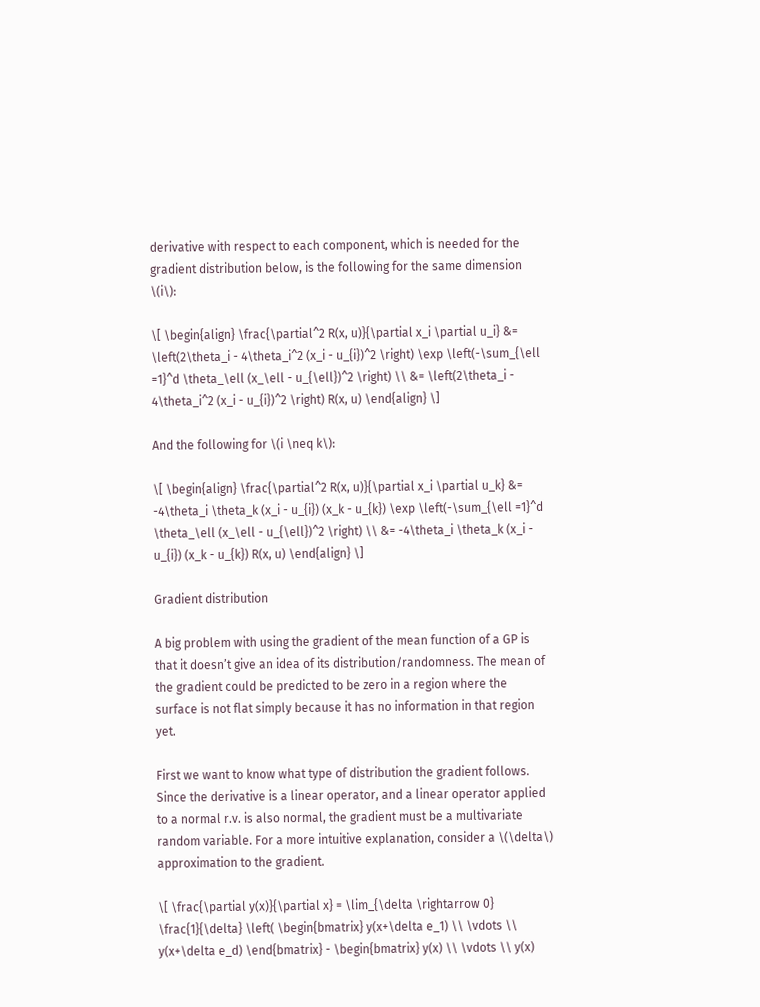derivative with respect to each component, which is needed for the gradient distribution below, is the following for the same dimension \(i\):

\[ \begin{align} \frac{\partial^2 R(x, u)}{\partial x_i \partial u_i} &= \left(2\theta_i - 4\theta_i^2 (x_i - u_{i})^2 \right) \exp \left(-\sum_{\ell =1}^d \theta_\ell (x_\ell - u_{\ell})^2 \right) \\ &= \left(2\theta_i - 4\theta_i^2 (x_i - u_{i})^2 \right) R(x, u) \end{align} \]

And the following for \(i \neq k\):

\[ \begin{align} \frac{\partial^2 R(x, u)}{\partial x_i \partial u_k} &= -4\theta_i \theta_k (x_i - u_{i}) (x_k - u_{k}) \exp \left(-\sum_{\ell =1}^d \theta_\ell (x_\ell - u_{\ell})^2 \right) \\ &= -4\theta_i \theta_k (x_i - u_{i}) (x_k - u_{k}) R(x, u) \end{align} \]

Gradient distribution

A big problem with using the gradient of the mean function of a GP is that it doesn’t give an idea of its distribution/randomness. The mean of the gradient could be predicted to be zero in a region where the surface is not flat simply because it has no information in that region yet.

First we want to know what type of distribution the gradient follows. Since the derivative is a linear operator, and a linear operator applied to a normal r.v. is also normal, the gradient must be a multivariate random variable. For a more intuitive explanation, consider a \(\delta\) approximation to the gradient.

\[ \frac{\partial y(x)}{\partial x} = \lim_{\delta \rightarrow 0} \frac{1}{\delta} \left( \begin{bmatrix} y(x+\delta e_1) \\ \vdots \\ y(x+\delta e_d) \end{bmatrix} - \begin{bmatrix} y(x) \\ \vdots \\ y(x)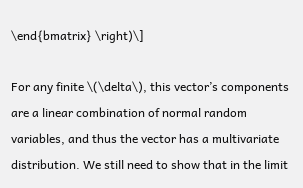\end{bmatrix} \right)\]

For any finite \(\delta\), this vector’s components are a linear combination of normal random variables, and thus the vector has a multivariate distribution. We still need to show that in the limit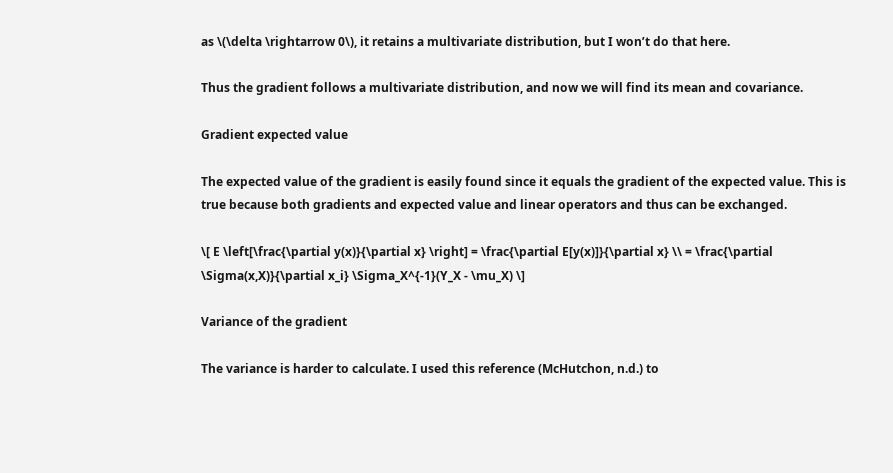as \(\delta \rightarrow 0\), it retains a multivariate distribution, but I won’t do that here.

Thus the gradient follows a multivariate distribution, and now we will find its mean and covariance.

Gradient expected value

The expected value of the gradient is easily found since it equals the gradient of the expected value. This is true because both gradients and expected value and linear operators and thus can be exchanged.

\[ E \left[\frac{\partial y(x)}{\partial x} \right] = \frac{\partial E[y(x)]}{\partial x} \\ = \frac{\partial \Sigma(x,X)}{\partial x_i} \Sigma_X^{-1}(Y_X - \mu_X) \]

Variance of the gradient

The variance is harder to calculate. I used this reference (McHutchon, n.d.) to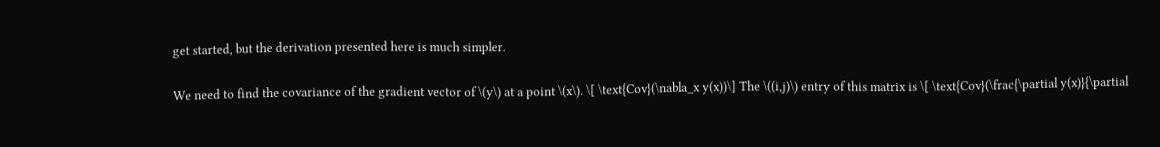get started, but the derivation presented here is much simpler.

We need to find the covariance of the gradient vector of \(y\) at a point \(x\). \[ \text{Cov}(\nabla_x y(x))\] The \((i,j)\) entry of this matrix is \[ \text{Cov}(\frac{\partial y(x)}{\partial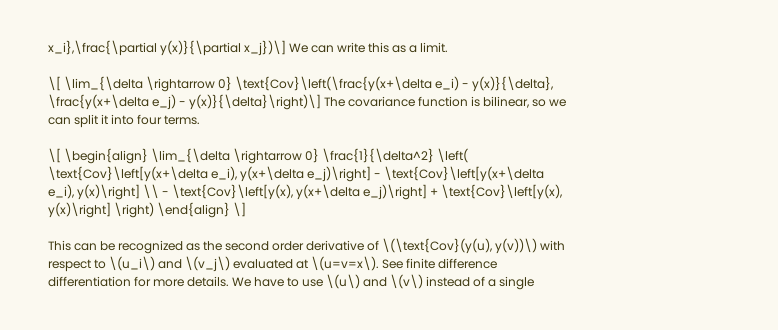x_i},\frac{\partial y(x)}{\partial x_j})\] We can write this as a limit.

\[ \lim_{\delta \rightarrow 0} \text{Cov}\left(\frac{y(x+\delta e_i) - y(x)}{\delta}, \frac{y(x+\delta e_j) - y(x)}{\delta}\right)\] The covariance function is bilinear, so we can split it into four terms.

\[ \begin{align} \lim_{\delta \rightarrow 0} \frac{1}{\delta^2} \left( \text{Cov}\left[y(x+\delta e_i), y(x+\delta e_j)\right] - \text{Cov}\left[y(x+\delta e_i), y(x)\right] \\ - \text{Cov}\left[y(x), y(x+\delta e_j)\right] + \text{Cov}\left[y(x), y(x)\right] \right) \end{align} \]

This can be recognized as the second order derivative of \(\text{Cov}(y(u), y(v))\) with respect to \(u_i\) and \(v_j\) evaluated at \(u=v=x\). See finite difference differentiation for more details. We have to use \(u\) and \(v\) instead of a single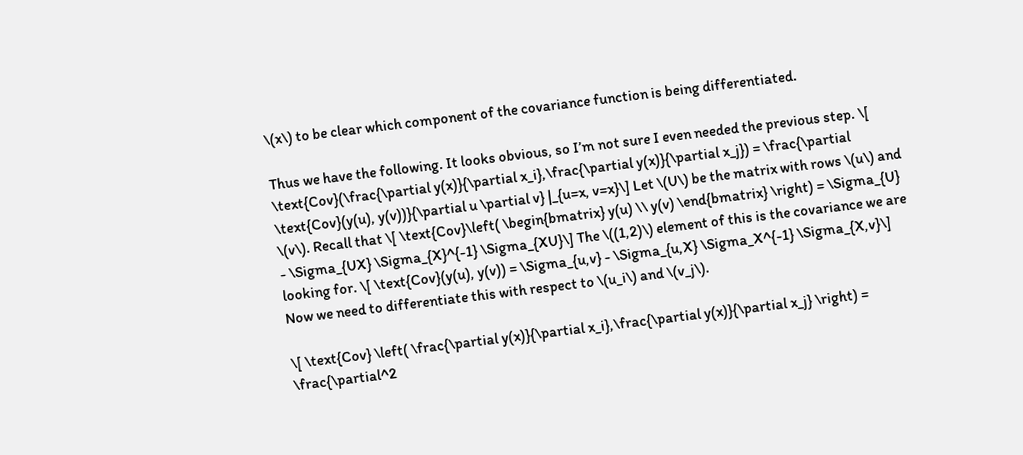\(x\) to be clear which component of the covariance function is being differentiated.

Thus we have the following. It looks obvious, so I’m not sure I even needed the previous step. \[ \text{Cov}(\frac{\partial y(x)}{\partial x_i},\frac{\partial y(x)}{\partial x_j}) = \frac{\partial \text{Cov}(y(u), y(v))}{\partial u \partial v} |_{u=x, v=x}\] Let \(U\) be the matrix with rows \(u\) and \(v\). Recall that \[ \text{Cov}\left( \begin{bmatrix} y(u) \\ y(v) \end{bmatrix} \right) = \Sigma_{U} - \Sigma_{UX} \Sigma_{X}^{-1} \Sigma_{XU}\] The \((1,2)\) element of this is the covariance we are looking for. \[ \text{Cov}(y(u), y(v)) = \Sigma_{u,v} - \Sigma_{u,X} \Sigma_X^{-1} \Sigma_{X,v}\] Now we need to differentiate this with respect to \(u_i\) and \(v_j\).

\[ \text{Cov} \left( \frac{\partial y(x)}{\partial x_i},\frac{\partial y(x)}{\partial x_j} \right) = \frac{\partial^2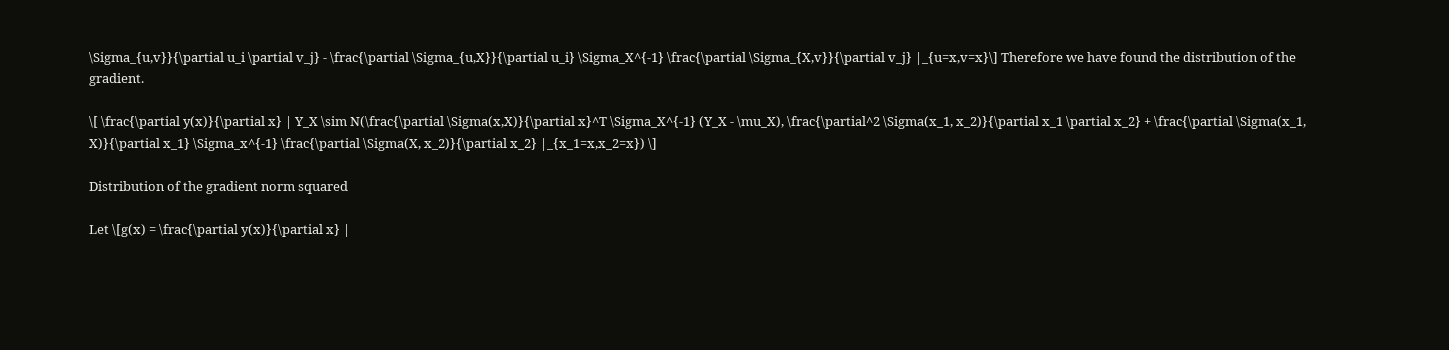\Sigma_{u,v}}{\partial u_i \partial v_j} - \frac{\partial \Sigma_{u,X}}{\partial u_i} \Sigma_X^{-1} \frac{\partial \Sigma_{X,v}}{\partial v_j} |_{u=x,v=x}\] Therefore we have found the distribution of the gradient.

\[ \frac{\partial y(x)}{\partial x} | Y_X \sim N(\frac{\partial \Sigma(x,X)}{\partial x}^T \Sigma_X^{-1} (Y_X - \mu_X), \frac{\partial^2 \Sigma(x_1, x_2)}{\partial x_1 \partial x_2} + \frac{\partial \Sigma(x_1, X)}{\partial x_1} \Sigma_x^{-1} \frac{\partial \Sigma(X, x_2)}{\partial x_2} |_{x_1=x,x_2=x}) \]

Distribution of the gradient norm squared

Let \[g(x) = \frac{\partial y(x)}{\partial x} |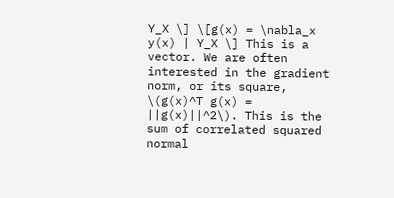Y_X \] \[g(x) = \nabla_x y(x) | Y_X \] This is a vector. We are often interested in the gradient norm, or its square, \(g(x)^T g(x) = ||g(x)||^2\). This is the sum of correlated squared normal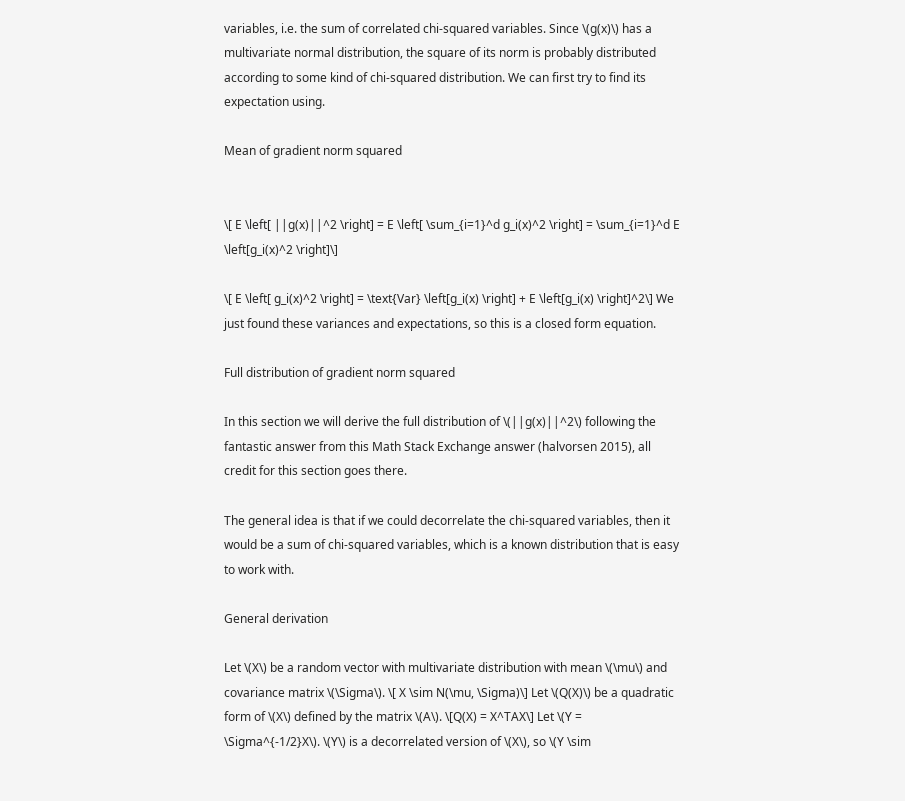variables, i.e. the sum of correlated chi-squared variables. Since \(g(x)\) has a multivariate normal distribution, the square of its norm is probably distributed according to some kind of chi-squared distribution. We can first try to find its expectation using.

Mean of gradient norm squared


\[ E \left[ ||g(x)||^2 \right] = E \left[ \sum_{i=1}^d g_i(x)^2 \right] = \sum_{i=1}^d E \left[g_i(x)^2 \right]\]

\[ E \left[ g_i(x)^2 \right] = \text{Var} \left[g_i(x) \right] + E \left[g_i(x) \right]^2\] We just found these variances and expectations, so this is a closed form equation.

Full distribution of gradient norm squared

In this section we will derive the full distribution of \(||g(x)||^2\) following the fantastic answer from this Math Stack Exchange answer (halvorsen 2015), all credit for this section goes there.

The general idea is that if we could decorrelate the chi-squared variables, then it would be a sum of chi-squared variables, which is a known distribution that is easy to work with.

General derivation

Let \(X\) be a random vector with multivariate distribution with mean \(\mu\) and covariance matrix \(\Sigma\). \[ X \sim N(\mu, \Sigma)\] Let \(Q(X)\) be a quadratic form of \(X\) defined by the matrix \(A\). \[Q(X) = X^TAX\] Let \(Y = \Sigma^{-1/2}X\). \(Y\) is a decorrelated version of \(X\), so \(Y \sim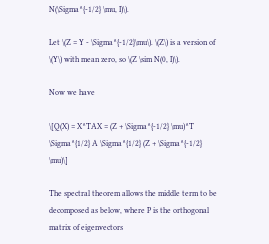N(\Sigma^{-1/2} \mu, I)\).

Let \(Z = Y - \Sigma^{-1/2}\mu\). \(Z\) is a version of \(Y\) with mean zero, so \(Z \sim N(0, I)\).

Now we have

\[Q(X) = X^TAX = (Z + \Sigma^{-1/2} \mu)^T \Sigma^{1/2} A \Sigma^{1/2} (Z + \Sigma^{-1/2} \mu)\]

The spectral theorem allows the middle term to be decomposed as below, where P is the orthogonal matrix of eigenvectors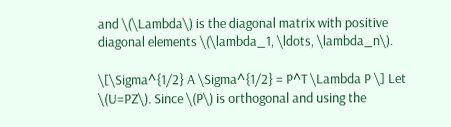and \(\Lambda\) is the diagonal matrix with positive diagonal elements \(\lambda_1, \ldots, \lambda_n\).

\[\Sigma^{1/2} A \Sigma^{1/2} = P^T \Lambda P \] Let \(U=PZ\). Since \(P\) is orthogonal and using the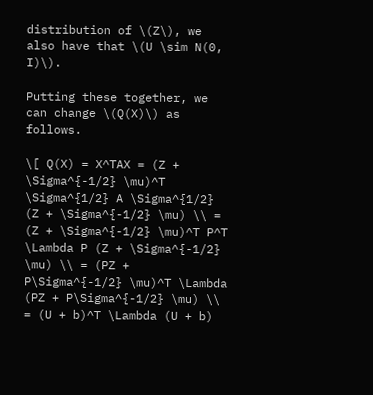distribution of \(Z\), we also have that \(U \sim N(0, I)\).

Putting these together, we can change \(Q(X)\) as follows.

\[ Q(X) = X^TAX = (Z + \Sigma^{-1/2} \mu)^T \Sigma^{1/2} A \Sigma^{1/2} (Z + \Sigma^{-1/2} \mu) \\ = (Z + \Sigma^{-1/2} \mu)^T P^T \Lambda P (Z + \Sigma^{-1/2} \mu) \\ = (PZ + P\Sigma^{-1/2} \mu)^T \Lambda (PZ + P\Sigma^{-1/2} \mu) \\ = (U + b)^T \Lambda (U + b)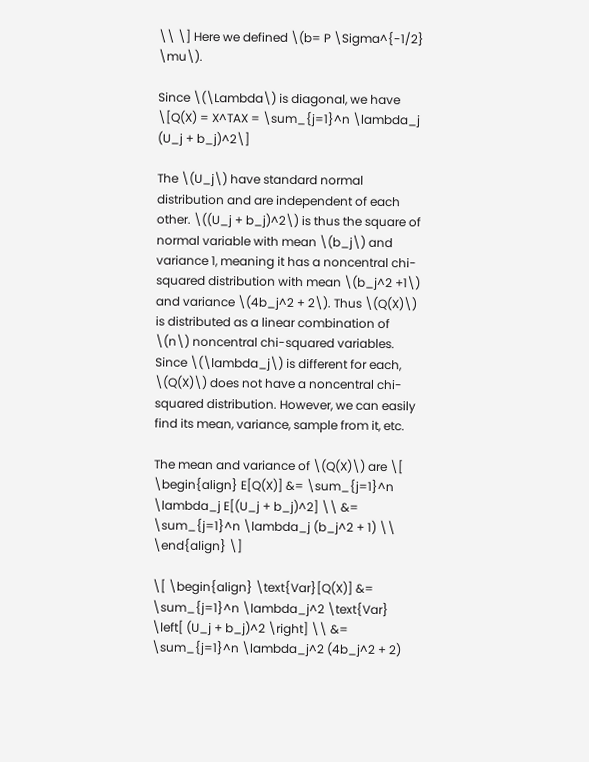\\ \] Here we defined \(b= P \Sigma^{-1/2} \mu\).

Since \(\Lambda\) is diagonal, we have \[Q(X) = X^TAX = \sum_{j=1}^n \lambda_j (U_j + b_j)^2\]

The \(U_j\) have standard normal distribution and are independent of each other. \((U_j + b_j)^2\) is thus the square of normal variable with mean \(b_j\) and variance 1, meaning it has a noncentral chi-squared distribution with mean \(b_j^2 +1\) and variance \(4b_j^2 + 2\). Thus \(Q(X)\) is distributed as a linear combination of \(n\) noncentral chi-squared variables. Since \(\lambda_j\) is different for each, \(Q(X)\) does not have a noncentral chi-squared distribution. However, we can easily find its mean, variance, sample from it, etc.

The mean and variance of \(Q(X)\) are \[ \begin{align} E[Q(X)] &= \sum_{j=1}^n \lambda_j E[(U_j + b_j)^2] \\ &= \sum_{j=1}^n \lambda_j (b_j^2 + 1) \\ \end{align} \]

\[ \begin{align} \text{Var}[Q(X)] &= \sum_{j=1}^n \lambda_j^2 \text{Var} \left[ (U_j + b_j)^2 \right] \\ &= \sum_{j=1}^n \lambda_j^2 (4b_j^2 + 2)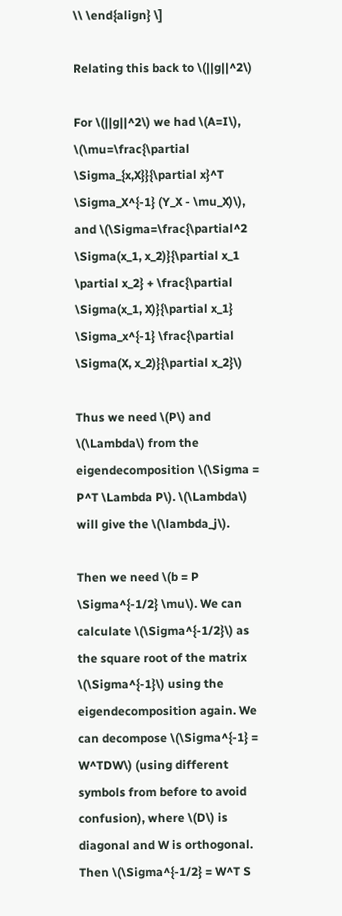\\ \end{align} \]

Relating this back to \(||g||^2\)

For \(||g||^2\) we had \(A=I\), \(\mu=\frac{\partial \Sigma_{x,X}}{\partial x}^T \Sigma_X^{-1} (Y_X - \mu_X)\), and \(\Sigma=\frac{\partial^2 \Sigma(x_1, x_2)}{\partial x_1 \partial x_2} + \frac{\partial \Sigma(x_1, X)}{\partial x_1} \Sigma_x^{-1} \frac{\partial \Sigma(X, x_2)}{\partial x_2}\)

Thus we need \(P\) and \(\Lambda\) from the eigendecomposition \(\Sigma = P^T \Lambda P\). \(\Lambda\) will give the \(\lambda_j\).

Then we need \(b = P \Sigma^{-1/2} \mu\). We can calculate \(\Sigma^{-1/2}\) as the square root of the matrix \(\Sigma^{-1}\) using the eigendecomposition again. We can decompose \(\Sigma^{-1} = W^TDW\) (using different symbols from before to avoid confusion), where \(D\) is diagonal and W is orthogonal. Then \(\Sigma^{-1/2} = W^T S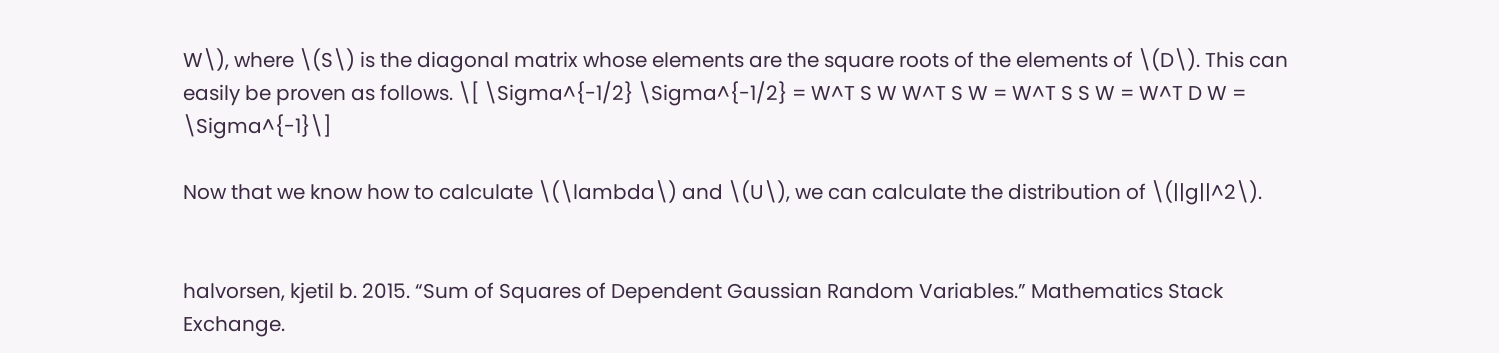W\), where \(S\) is the diagonal matrix whose elements are the square roots of the elements of \(D\). This can easily be proven as follows. \[ \Sigma^{-1/2} \Sigma^{-1/2} = W^T S W W^T S W = W^T S S W = W^T D W = \Sigma^{-1}\]

Now that we know how to calculate \(\lambda\) and \(U\), we can calculate the distribution of \(||g||^2\).


halvorsen, kjetil b. 2015. “Sum of Squares of Dependent Gaussian Random Variables.” Mathematics Stack Exchange.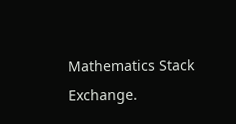Mathematics Stack Exchange.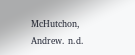McHutchon, Andrew. n.d.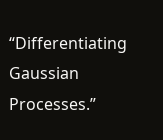“Differentiating Gaussian Processes.”